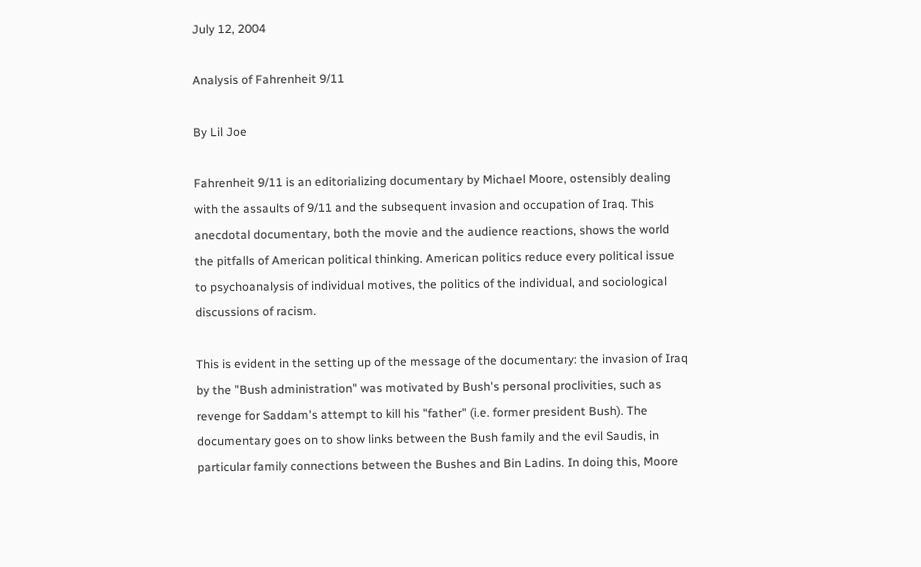July 12, 2004

Analysis of Fahrenheit 9/11

By Lil Joe

Fahrenheit 9/11 is an editorializing documentary by Michael Moore, ostensibly dealing with the assaults of 9/11 and the subsequent invasion and occupation of Iraq. This anecdotal documentary, both the movie and the audience reactions, shows the world the pitfalls of American political thinking. American politics reduce every political issue to psychoanalysis of individual motives, the politics of the individual, and sociological discussions of racism.

This is evident in the setting up of the message of the documentary: the invasion of Iraq by the "Bush administration" was motivated by Bush's personal proclivities, such as revenge for Saddam's attempt to kill his "father" (i.e. former president Bush). The documentary goes on to show links between the Bush family and the evil Saudis, in particular family connections between the Bushes and Bin Ladins. In doing this, Moore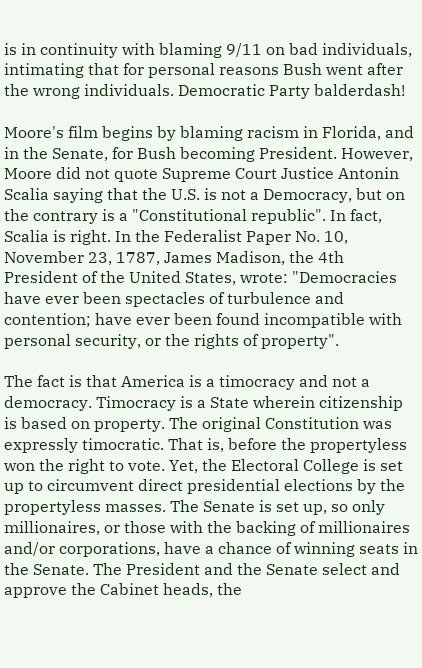is in continuity with blaming 9/11 on bad individuals, intimating that for personal reasons Bush went after the wrong individuals. Democratic Party balderdash!

Moore's film begins by blaming racism in Florida, and in the Senate, for Bush becoming President. However, Moore did not quote Supreme Court Justice Antonin Scalia saying that the U.S. is not a Democracy, but on the contrary is a "Constitutional republic". In fact, Scalia is right. In the Federalist Paper No. 10, November 23, 1787, James Madison, the 4th President of the United States, wrote: "Democracies have ever been spectacles of turbulence and contention; have ever been found incompatible with personal security, or the rights of property".

The fact is that America is a timocracy and not a democracy. Timocracy is a State wherein citizenship is based on property. The original Constitution was expressly timocratic. That is, before the propertyless won the right to vote. Yet, the Electoral College is set up to circumvent direct presidential elections by the propertyless masses. The Senate is set up, so only millionaires, or those with the backing of millionaires and/or corporations, have a chance of winning seats in the Senate. The President and the Senate select and approve the Cabinet heads, the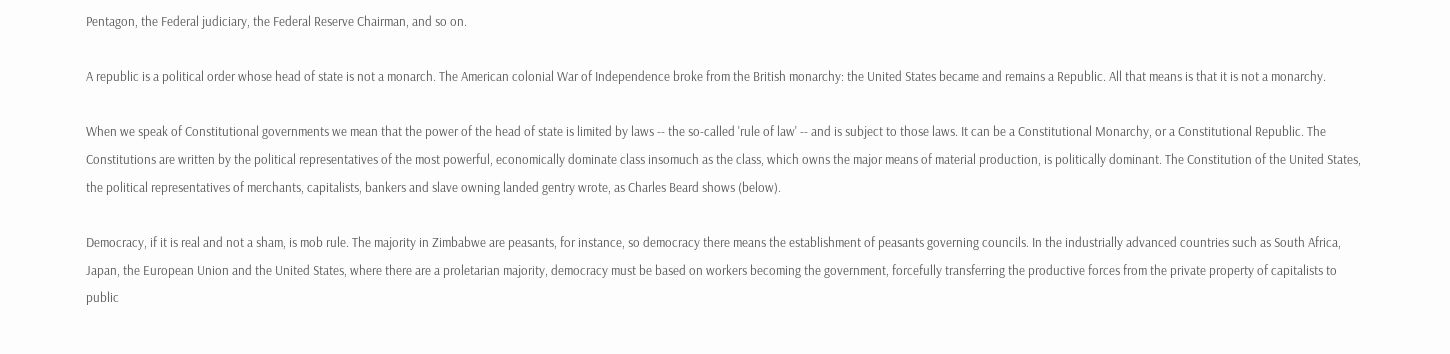Pentagon, the Federal judiciary, the Federal Reserve Chairman, and so on.

A republic is a political order whose head of state is not a monarch. The American colonial War of Independence broke from the British monarchy: the United States became and remains a Republic. All that means is that it is not a monarchy.

When we speak of Constitutional governments we mean that the power of the head of state is limited by laws -- the so-called 'rule of law' -- and is subject to those laws. It can be a Constitutional Monarchy, or a Constitutional Republic. The Constitutions are written by the political representatives of the most powerful, economically dominate class insomuch as the class, which owns the major means of material production, is politically dominant. The Constitution of the United States, the political representatives of merchants, capitalists, bankers and slave owning landed gentry wrote, as Charles Beard shows (below).

Democracy, if it is real and not a sham, is mob rule. The majority in Zimbabwe are peasants, for instance, so democracy there means the establishment of peasants governing councils. In the industrially advanced countries such as South Africa, Japan, the European Union and the United States, where there are a proletarian majority, democracy must be based on workers becoming the government, forcefully transferring the productive forces from the private property of capitalists to public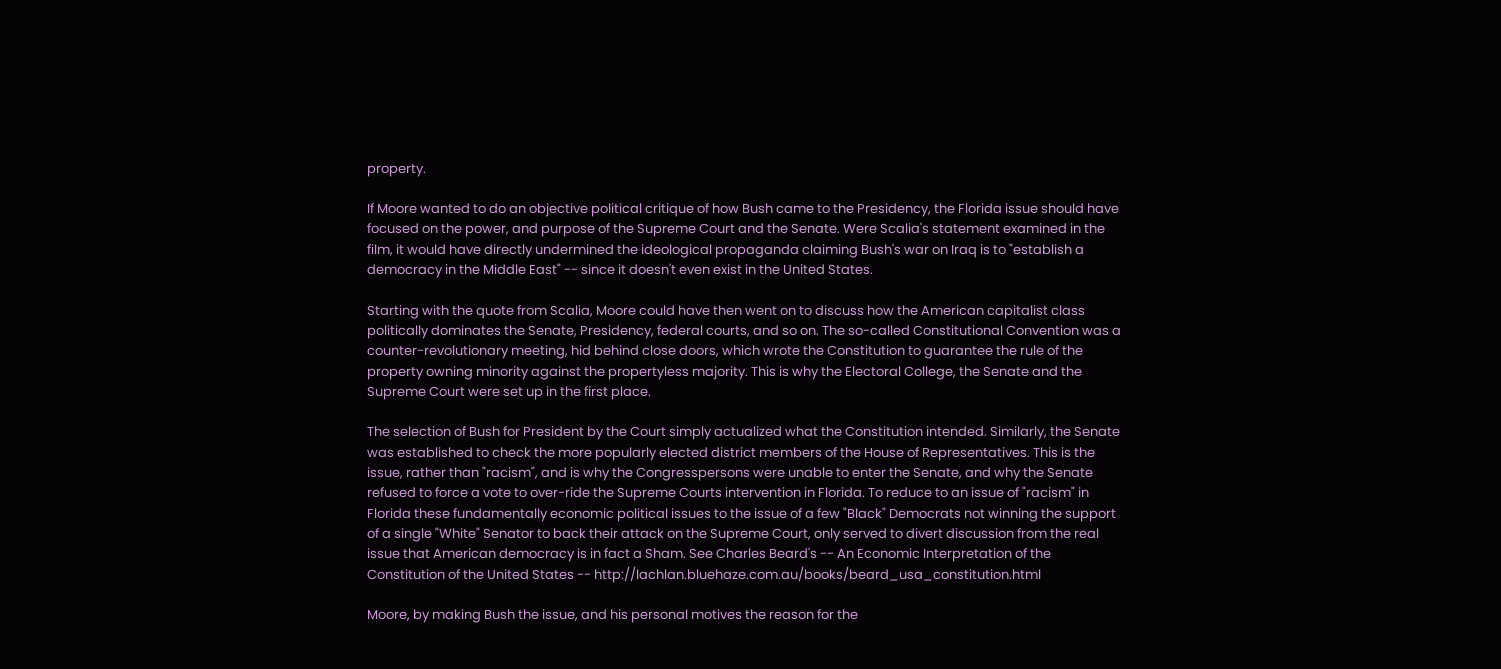property.

If Moore wanted to do an objective political critique of how Bush came to the Presidency, the Florida issue should have focused on the power, and purpose of the Supreme Court and the Senate. Were Scalia's statement examined in the film, it would have directly undermined the ideological propaganda claiming Bush's war on Iraq is to "establish a democracy in the Middle East" -- since it doesn't even exist in the United States.

Starting with the quote from Scalia, Moore could have then went on to discuss how the American capitalist class politically dominates the Senate, Presidency, federal courts, and so on. The so-called Constitutional Convention was a counter-revolutionary meeting, hid behind close doors, which wrote the Constitution to guarantee the rule of the property owning minority against the propertyless majority. This is why the Electoral College, the Senate and the Supreme Court were set up in the first place.

The selection of Bush for President by the Court simply actualized what the Constitution intended. Similarly, the Senate was established to check the more popularly elected district members of the House of Representatives. This is the issue, rather than "racism", and is why the Congresspersons were unable to enter the Senate, and why the Senate refused to force a vote to over-ride the Supreme Courts intervention in Florida. To reduce to an issue of "racism" in Florida these fundamentally economic political issues to the issue of a few "Black" Democrats not winning the support of a single "White" Senator to back their attack on the Supreme Court, only served to divert discussion from the real issue that American democracy is in fact a Sham. See Charles Beard's -- An Economic Interpretation of the Constitution of the United States -- http://lachlan.bluehaze.com.au/books/beard_usa_constitution.html

Moore, by making Bush the issue, and his personal motives the reason for the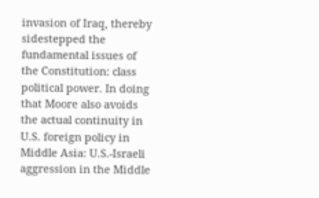invasion of Iraq, thereby sidestepped the fundamental issues of the Constitution: class political power. In doing that Moore also avoids the actual continuity in U.S. foreign policy in Middle Asia: U.S.-Israeli aggression in the Middle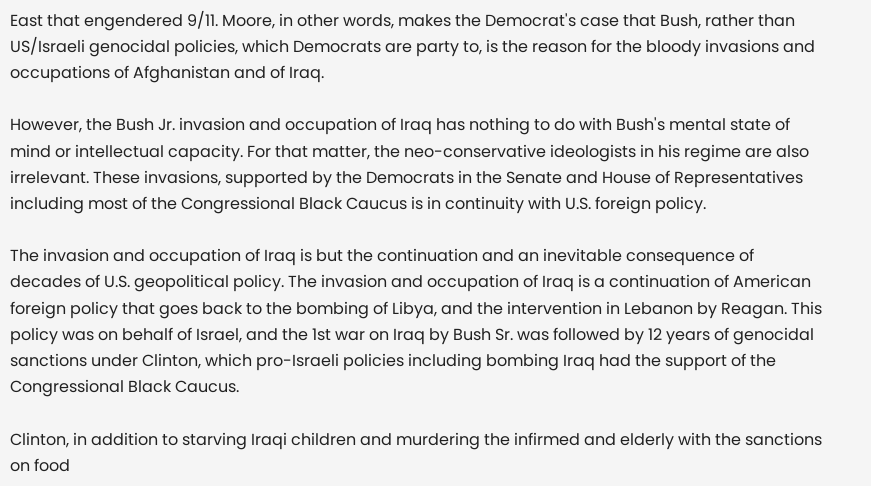East that engendered 9/11. Moore, in other words, makes the Democrat's case that Bush, rather than US/Israeli genocidal policies, which Democrats are party to, is the reason for the bloody invasions and occupations of Afghanistan and of Iraq.

However, the Bush Jr. invasion and occupation of Iraq has nothing to do with Bush's mental state of mind or intellectual capacity. For that matter, the neo-conservative ideologists in his regime are also irrelevant. These invasions, supported by the Democrats in the Senate and House of Representatives including most of the Congressional Black Caucus is in continuity with U.S. foreign policy.

The invasion and occupation of Iraq is but the continuation and an inevitable consequence of decades of U.S. geopolitical policy. The invasion and occupation of Iraq is a continuation of American foreign policy that goes back to the bombing of Libya, and the intervention in Lebanon by Reagan. This policy was on behalf of Israel, and the 1st war on Iraq by Bush Sr. was followed by 12 years of genocidal sanctions under Clinton, which pro-Israeli policies including bombing Iraq had the support of the Congressional Black Caucus.

Clinton, in addition to starving Iraqi children and murdering the infirmed and elderly with the sanctions on food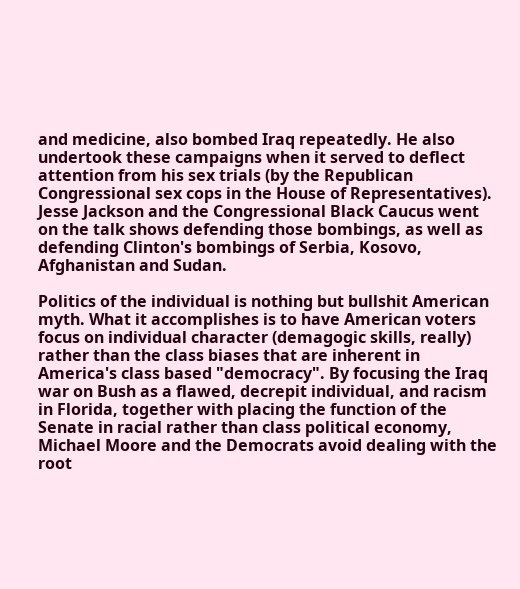and medicine, also bombed Iraq repeatedly. He also undertook these campaigns when it served to deflect attention from his sex trials (by the Republican Congressional sex cops in the House of Representatives). Jesse Jackson and the Congressional Black Caucus went on the talk shows defending those bombings, as well as defending Clinton's bombings of Serbia, Kosovo, Afghanistan and Sudan.

Politics of the individual is nothing but bullshit American myth. What it accomplishes is to have American voters focus on individual character (demagogic skills, really) rather than the class biases that are inherent in America's class based "democracy". By focusing the Iraq war on Bush as a flawed, decrepit individual, and racism in Florida, together with placing the function of the Senate in racial rather than class political economy, Michael Moore and the Democrats avoid dealing with the root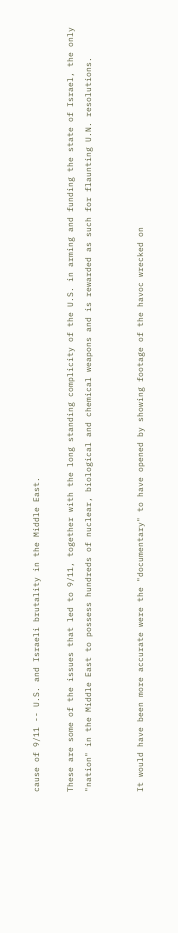cause of 9/11 -- U.S. and Israeli brutality in the Middle East.

These are some of the issues that led to 9/11, together with the long standing complicity of the U.S. in arming and funding the state of Israel, the only "nation" in the Middle East to possess hundreds of nuclear, biological and chemical weapons and is rewarded as such for flaunting U.N. resolutions.


It would have been more accurate were the "documentary" to have opened by showing footage of the havoc wrecked on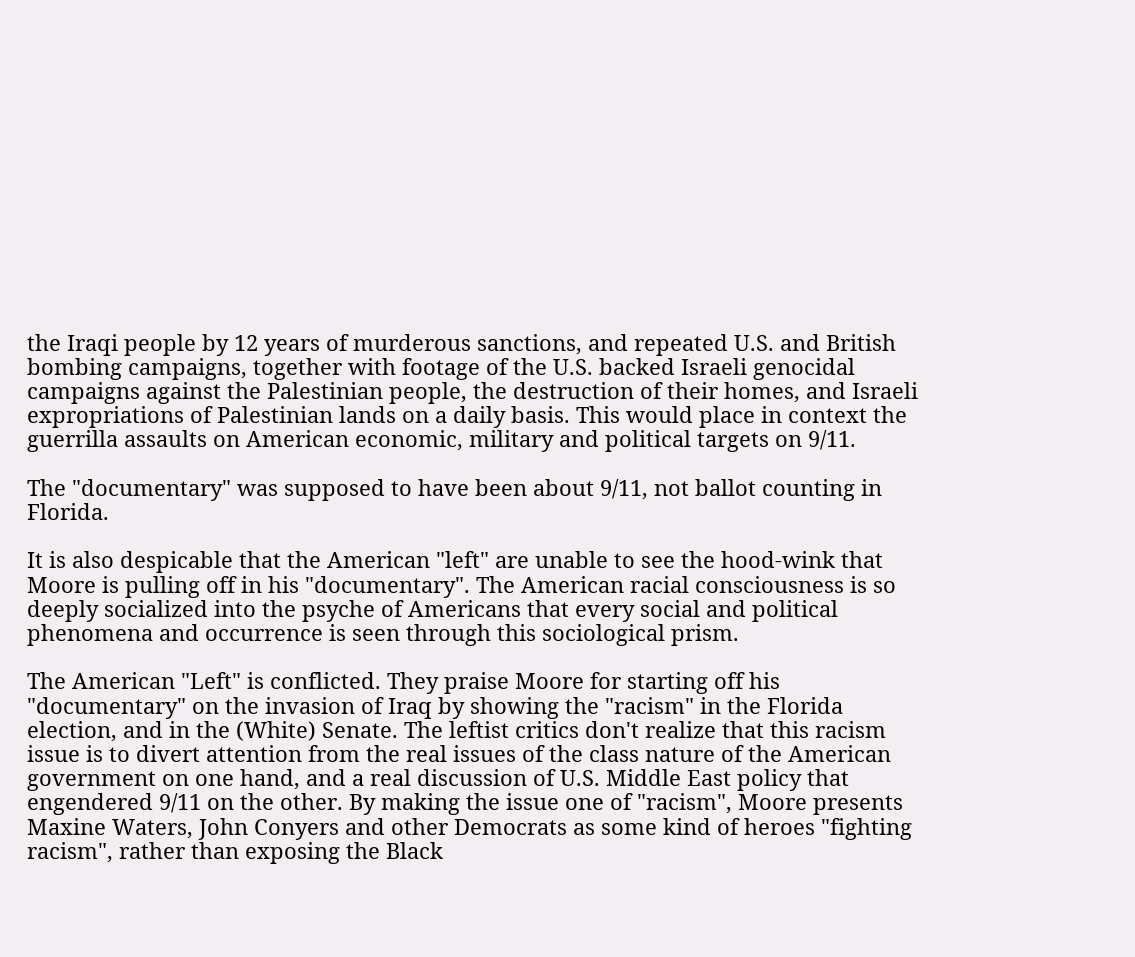the Iraqi people by 12 years of murderous sanctions, and repeated U.S. and British bombing campaigns, together with footage of the U.S. backed Israeli genocidal campaigns against the Palestinian people, the destruction of their homes, and Israeli expropriations of Palestinian lands on a daily basis. This would place in context the guerrilla assaults on American economic, military and political targets on 9/11.

The "documentary" was supposed to have been about 9/11, not ballot counting in Florida.

It is also despicable that the American "left" are unable to see the hood-wink that Moore is pulling off in his "documentary". The American racial consciousness is so deeply socialized into the psyche of Americans that every social and political phenomena and occurrence is seen through this sociological prism.

The American "Left" is conflicted. They praise Moore for starting off his "documentary" on the invasion of Iraq by showing the "racism" in the Florida election, and in the (White) Senate. The leftist critics don't realize that this racism issue is to divert attention from the real issues of the class nature of the American government on one hand, and a real discussion of U.S. Middle East policy that engendered 9/11 on the other. By making the issue one of "racism", Moore presents Maxine Waters, John Conyers and other Democrats as some kind of heroes "fighting racism", rather than exposing the Black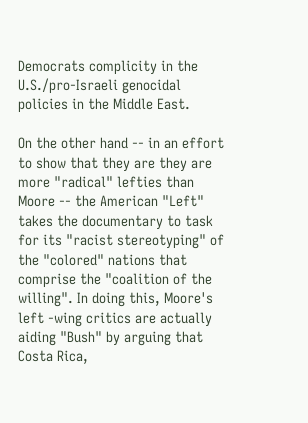Democrats complicity in the U.S./pro-Israeli genocidal policies in the Middle East.

On the other hand -- in an effort to show that they are they are more "radical" lefties than Moore -- the American "Left" takes the documentary to task for its "racist stereotyping" of the "colored" nations that comprise the "coalition of the willing". In doing this, Moore's left -wing critics are actually aiding "Bush" by arguing that Costa Rica,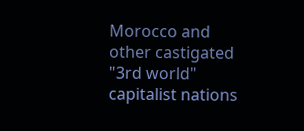Morocco and other castigated "3rd world" capitalist nations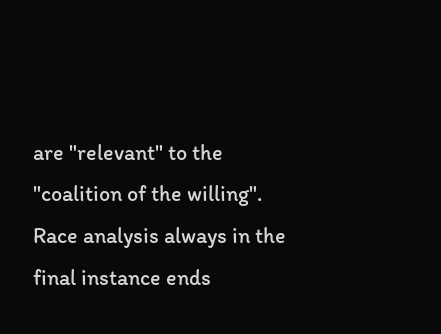are "relevant" to the "coalition of the willing". Race analysis always in the final instance ends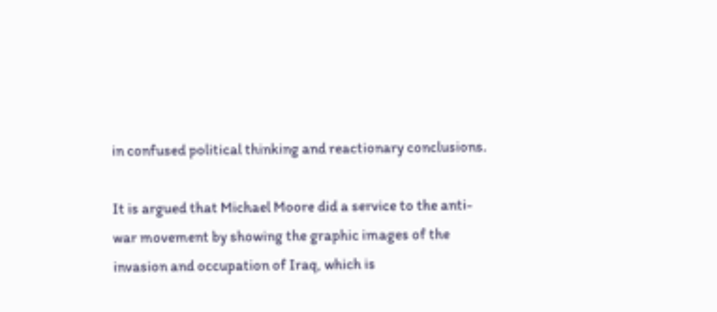in confused political thinking and reactionary conclusions.

It is argued that Michael Moore did a service to the anti-war movement by showing the graphic images of the invasion and occupation of Iraq, which is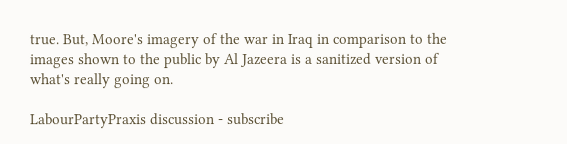true. But, Moore's imagery of the war in Iraq in comparison to the images shown to the public by Al Jazeera is a sanitized version of what's really going on.

LabourPartyPraxis discussion - subscribe